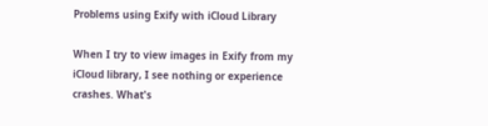Problems using Exify with iCloud Library

When I try to view images in Exify from my iCloud library, I see nothing or experience crashes. What's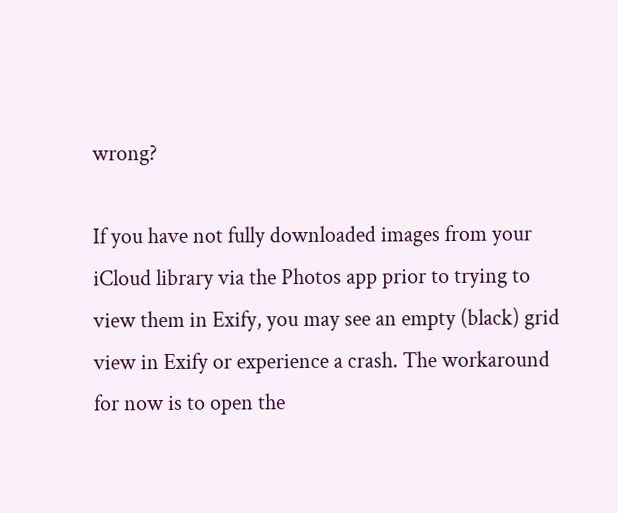wrong?

If you have not fully downloaded images from your iCloud library via the Photos app prior to trying to view them in Exify, you may see an empty (black) grid view in Exify or experience a crash. The workaround for now is to open the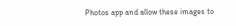Photos app and allow these images to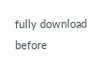fully download before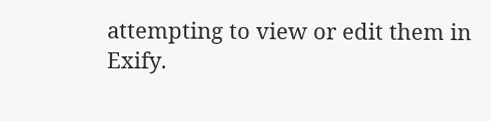attempting to view or edit them in Exify.